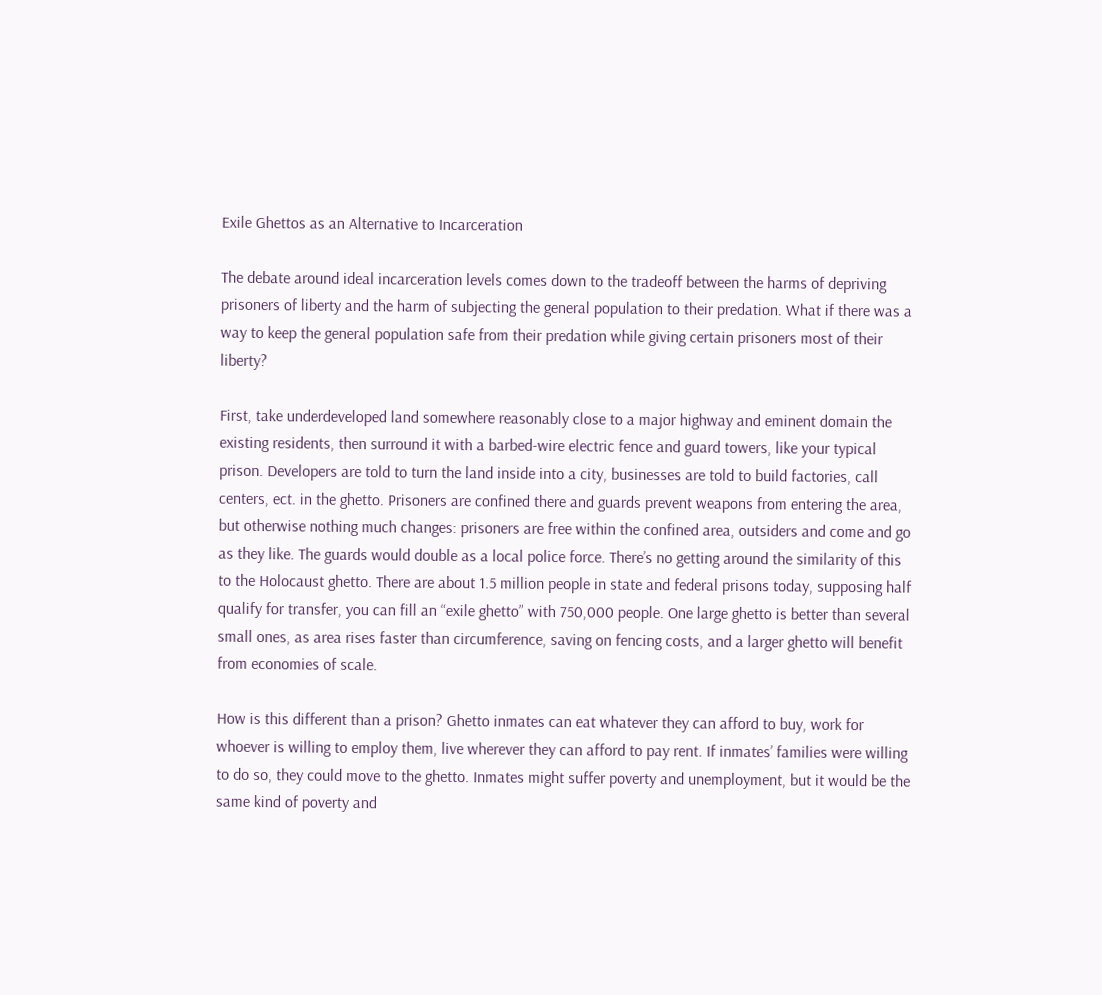Exile Ghettos as an Alternative to Incarceration

The debate around ideal incarceration levels comes down to the tradeoff between the harms of depriving prisoners of liberty and the harm of subjecting the general population to their predation. What if there was a way to keep the general population safe from their predation while giving certain prisoners most of their liberty?

First, take underdeveloped land somewhere reasonably close to a major highway and eminent domain the existing residents, then surround it with a barbed-wire electric fence and guard towers, like your typical prison. Developers are told to turn the land inside into a city, businesses are told to build factories, call centers, ect. in the ghetto. Prisoners are confined there and guards prevent weapons from entering the area, but otherwise nothing much changes: prisoners are free within the confined area, outsiders and come and go as they like. The guards would double as a local police force. There’s no getting around the similarity of this to the Holocaust ghetto. There are about 1.5 million people in state and federal prisons today, supposing half qualify for transfer, you can fill an “exile ghetto” with 750,000 people. One large ghetto is better than several small ones, as area rises faster than circumference, saving on fencing costs, and a larger ghetto will benefit from economies of scale.

How is this different than a prison? Ghetto inmates can eat whatever they can afford to buy, work for whoever is willing to employ them, live wherever they can afford to pay rent. If inmates’ families were willing to do so, they could move to the ghetto. Inmates might suffer poverty and unemployment, but it would be the same kind of poverty and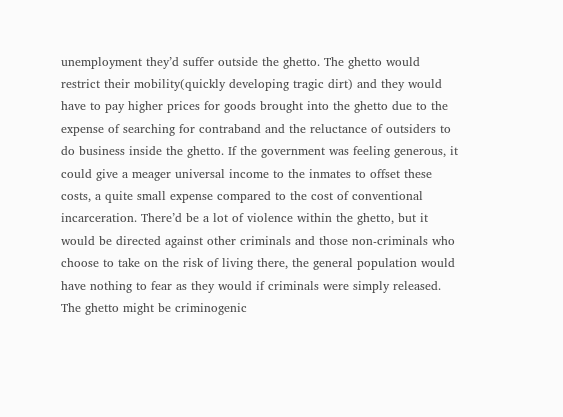unemployment they’d suffer outside the ghetto. The ghetto would restrict their mobility(quickly developing tragic dirt) and they would have to pay higher prices for goods brought into the ghetto due to the expense of searching for contraband and the reluctance of outsiders to do business inside the ghetto. If the government was feeling generous, it could give a meager universal income to the inmates to offset these costs, a quite small expense compared to the cost of conventional incarceration. There’d be a lot of violence within the ghetto, but it would be directed against other criminals and those non-criminals who choose to take on the risk of living there, the general population would have nothing to fear as they would if criminals were simply released. The ghetto might be criminogenic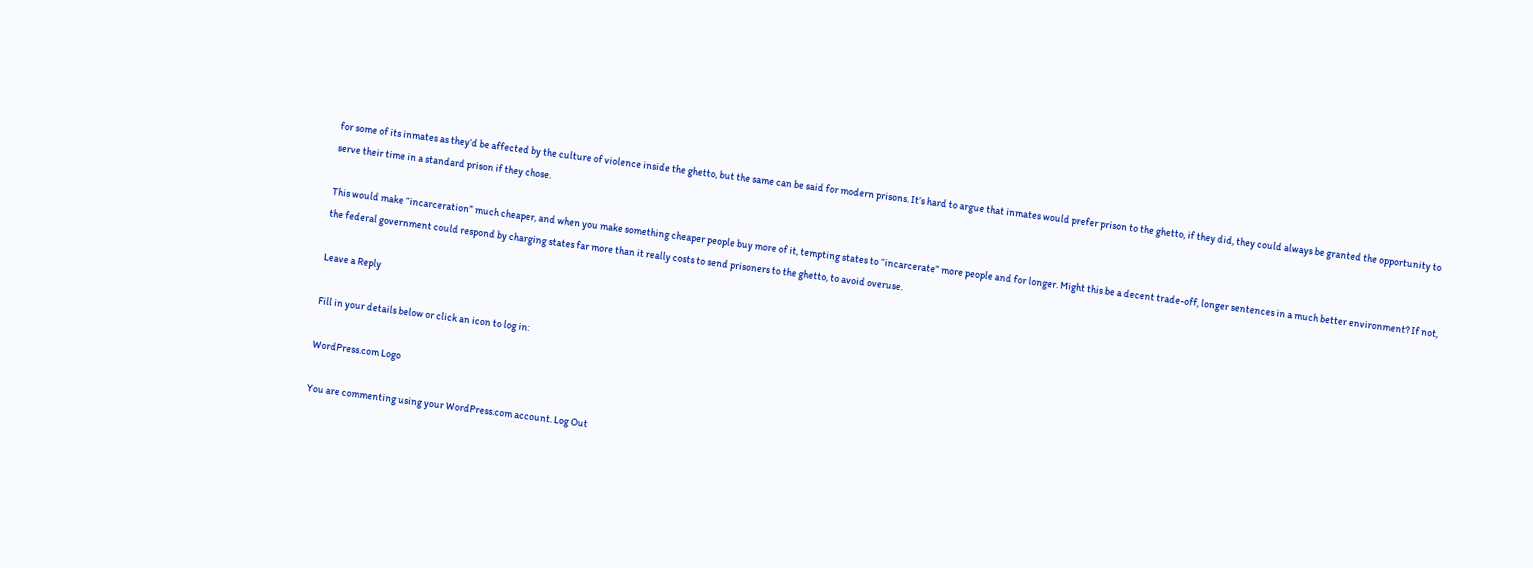for some of its inmates as they’d be affected by the culture of violence inside the ghetto, but the same can be said for modern prisons. It’s hard to argue that inmates would prefer prison to the ghetto, if they did, they could always be granted the opportunity to serve their time in a standard prison if they chose.

This would make “incarceration” much cheaper, and when you make something cheaper people buy more of it, tempting states to “incarcerate” more people and for longer. Might this be a decent trade-off, longer sentences in a much better environment? If not, the federal government could respond by charging states far more than it really costs to send prisoners to the ghetto, to avoid overuse.

Leave a Reply

Fill in your details below or click an icon to log in:

WordPress.com Logo

You are commenting using your WordPress.com account. Log Out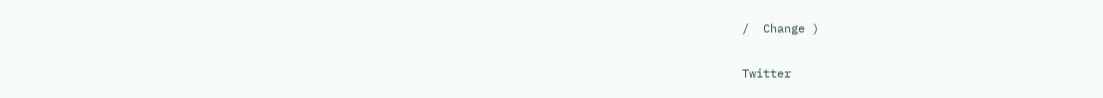/  Change )

Twitter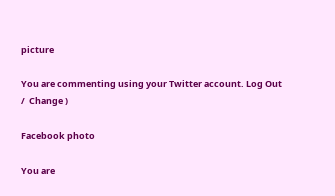picture

You are commenting using your Twitter account. Log Out /  Change )

Facebook photo

You are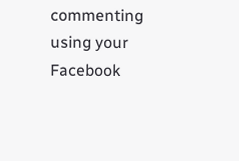commenting using your Facebook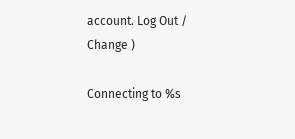account. Log Out /  Change )

Connecting to %s